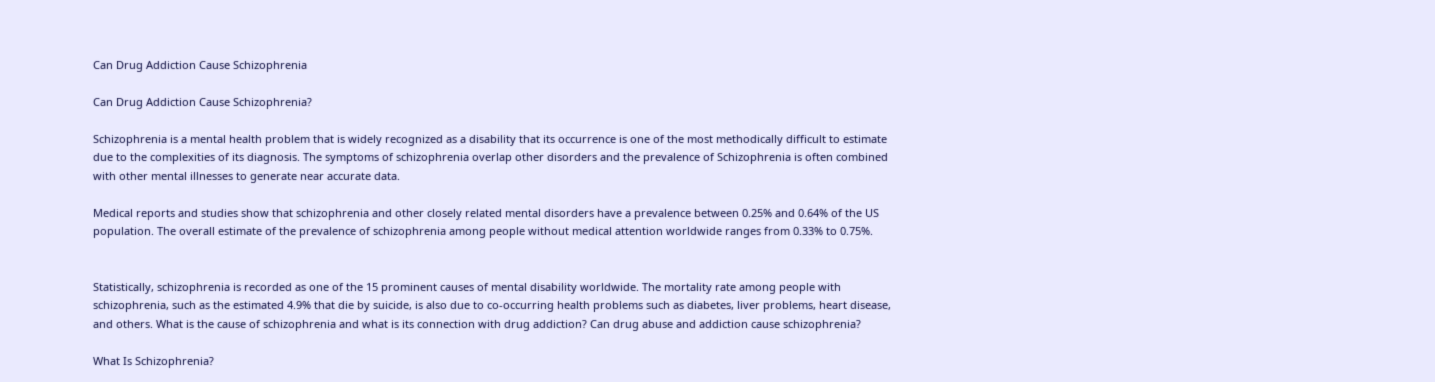Can Drug Addiction Cause Schizophrenia

Can Drug Addiction Cause Schizophrenia?

Schizophrenia is a mental health problem that is widely recognized as a disability that its occurrence is one of the most methodically difficult to estimate due to the complexities of its diagnosis. The symptoms of schizophrenia overlap other disorders and the prevalence of Schizophrenia is often combined with other mental illnesses to generate near accurate data.

Medical reports and studies show that schizophrenia and other closely related mental disorders have a prevalence between 0.25% and 0.64% of the US population. The overall estimate of the prevalence of schizophrenia among people without medical attention worldwide ranges from 0.33% to 0.75%.


Statistically, schizophrenia is recorded as one of the 15 prominent causes of mental disability worldwide. The mortality rate among people with schizophrenia, such as the estimated 4.9% that die by suicide, is also due to co-occurring health problems such as diabetes, liver problems, heart disease, and others. What is the cause of schizophrenia and what is its connection with drug addiction? Can drug abuse and addiction cause schizophrenia?

What Is Schizophrenia?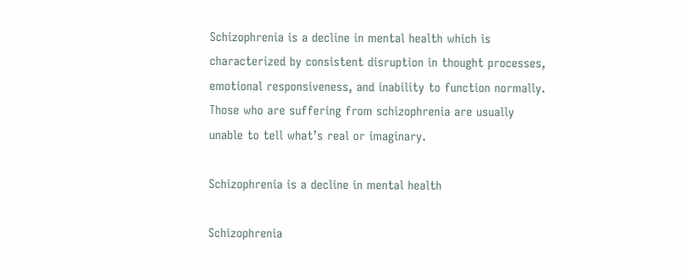Schizophrenia is a decline in mental health which is characterized by consistent disruption in thought processes, emotional responsiveness, and inability to function normally. Those who are suffering from schizophrenia are usually unable to tell what’s real or imaginary.

Schizophrenia is a decline in mental health

Schizophrenia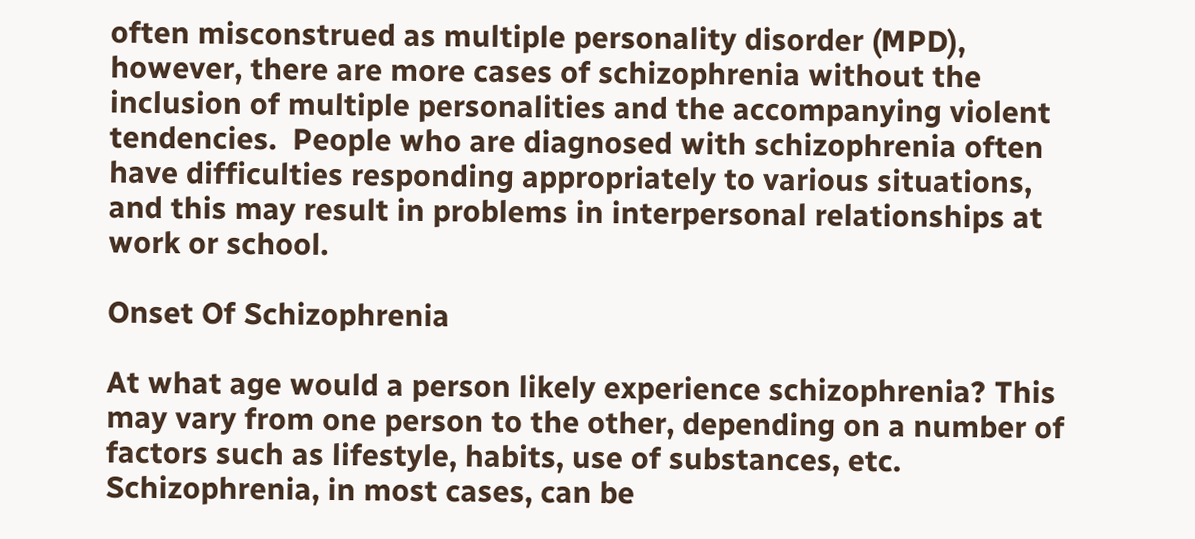often misconstrued as multiple personality disorder (MPD), however, there are more cases of schizophrenia without the inclusion of multiple personalities and the accompanying violent tendencies.  People who are diagnosed with schizophrenia often have difficulties responding appropriately to various situations, and this may result in problems in interpersonal relationships at work or school.

Onset Of Schizophrenia

At what age would a person likely experience schizophrenia? This may vary from one person to the other, depending on a number of factors such as lifestyle, habits, use of substances, etc. Schizophrenia, in most cases, can be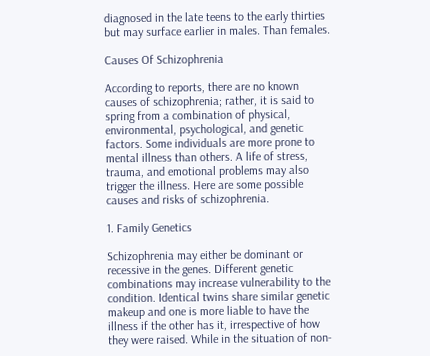diagnosed in the late teens to the early thirties but may surface earlier in males. Than females.

Causes Of Schizophrenia

According to reports, there are no known causes of schizophrenia; rather, it is said to spring from a combination of physical, environmental, psychological, and genetic factors. Some individuals are more prone to mental illness than others. A life of stress, trauma, and emotional problems may also trigger the illness. Here are some possible causes and risks of schizophrenia.

1. Family Genetics

Schizophrenia may either be dominant or recessive in the genes. Different genetic combinations may increase vulnerability to the condition. Identical twins share similar genetic makeup and one is more liable to have the illness if the other has it, irrespective of how they were raised. While in the situation of non-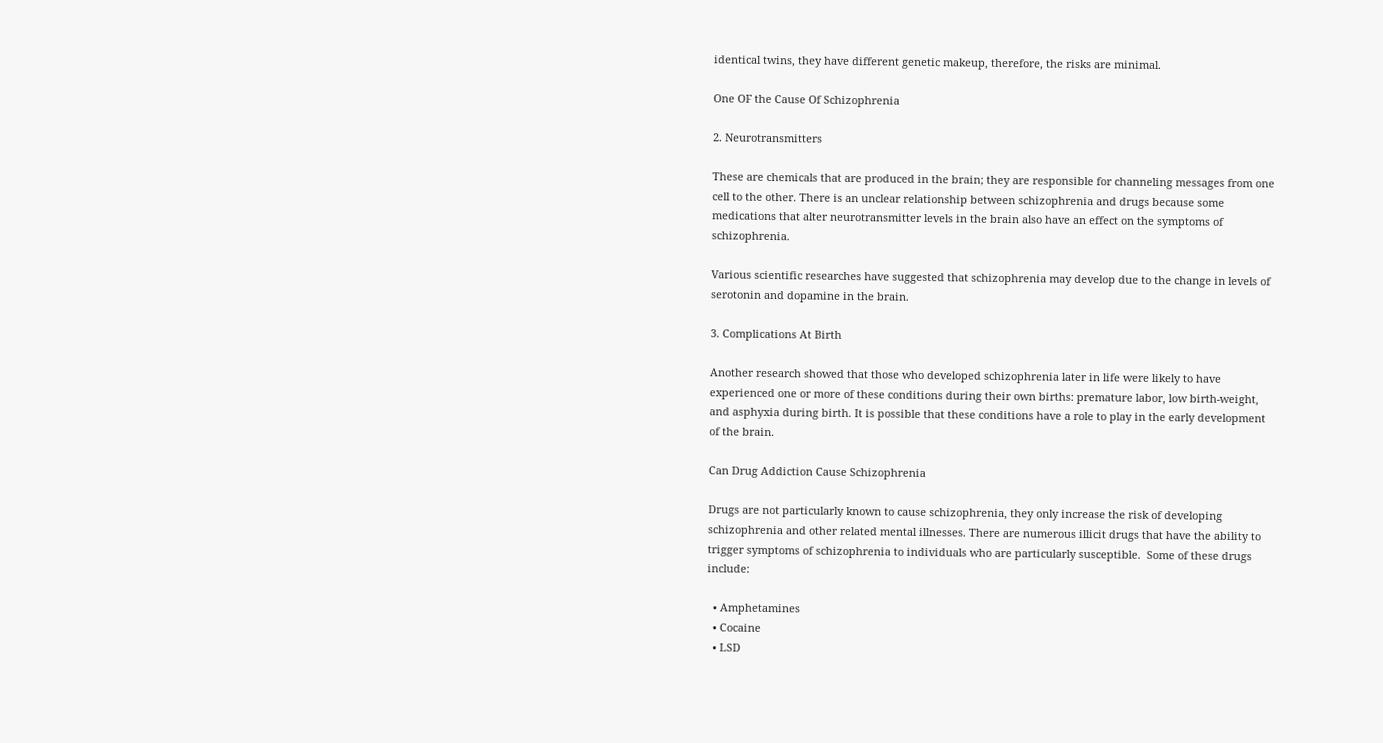identical twins, they have different genetic makeup, therefore, the risks are minimal.

One OF the Cause Of Schizophrenia

2. Neurotransmitters

These are chemicals that are produced in the brain; they are responsible for channeling messages from one cell to the other. There is an unclear relationship between schizophrenia and drugs because some medications that alter neurotransmitter levels in the brain also have an effect on the symptoms of schizophrenia.

Various scientific researches have suggested that schizophrenia may develop due to the change in levels of serotonin and dopamine in the brain.

3. Complications At Birth

Another research showed that those who developed schizophrenia later in life were likely to have experienced one or more of these conditions during their own births: premature labor, low birth-weight, and asphyxia during birth. It is possible that these conditions have a role to play in the early development of the brain.

Can Drug Addiction Cause Schizophrenia

Drugs are not particularly known to cause schizophrenia, they only increase the risk of developing schizophrenia and other related mental illnesses. There are numerous illicit drugs that have the ability to trigger symptoms of schizophrenia to individuals who are particularly susceptible.  Some of these drugs include:

  • Amphetamines
  • Cocaine
  • LSD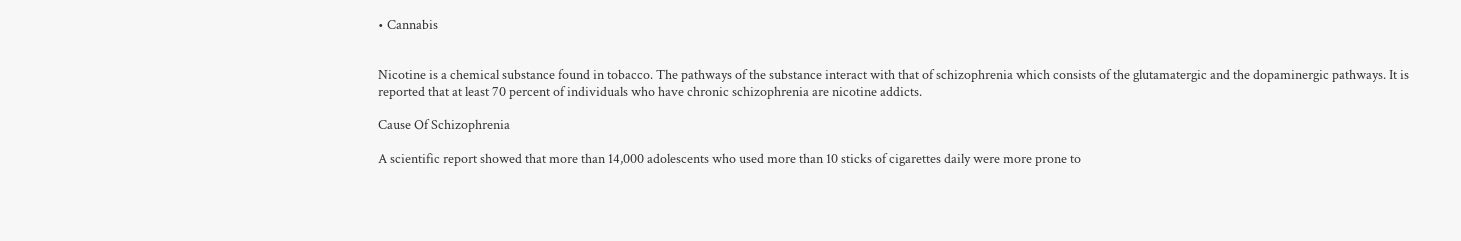• Cannabis


Nicotine is a chemical substance found in tobacco. The pathways of the substance interact with that of schizophrenia which consists of the glutamatergic and the dopaminergic pathways. It is reported that at least 70 percent of individuals who have chronic schizophrenia are nicotine addicts.

Cause Of Schizophrenia

A scientific report showed that more than 14,000 adolescents who used more than 10 sticks of cigarettes daily were more prone to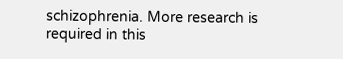schizophrenia. More research is required in this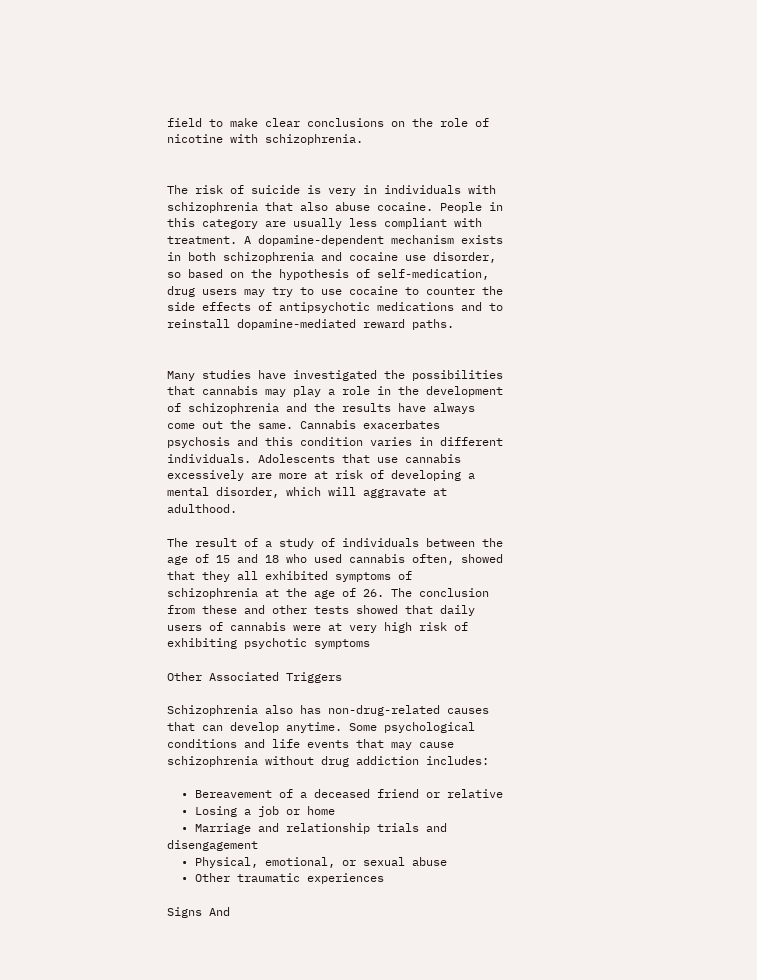field to make clear conclusions on the role of nicotine with schizophrenia.


The risk of suicide is very in individuals with schizophrenia that also abuse cocaine. People in this category are usually less compliant with treatment. A dopamine-dependent mechanism exists in both schizophrenia and cocaine use disorder, so based on the hypothesis of self-medication, drug users may try to use cocaine to counter the side effects of antipsychotic medications and to reinstall dopamine-mediated reward paths.


Many studies have investigated the possibilities that cannabis may play a role in the development of schizophrenia and the results have always come out the same. Cannabis exacerbates psychosis and this condition varies in different individuals. Adolescents that use cannabis excessively are more at risk of developing a mental disorder, which will aggravate at adulthood.

The result of a study of individuals between the age of 15 and 18 who used cannabis often, showed that they all exhibited symptoms of schizophrenia at the age of 26. The conclusion from these and other tests showed that daily users of cannabis were at very high risk of exhibiting psychotic symptoms

Other Associated Triggers

Schizophrenia also has non-drug-related causes that can develop anytime. Some psychological conditions and life events that may cause schizophrenia without drug addiction includes:

  • Bereavement of a deceased friend or relative
  • Losing a job or home
  • Marriage and relationship trials and disengagement
  • Physical, emotional, or sexual abuse
  • Other traumatic experiences

Signs And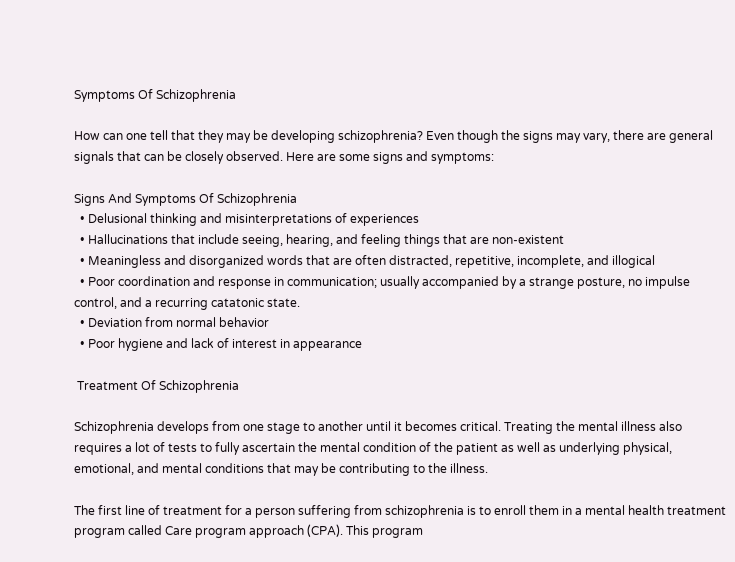Symptoms Of Schizophrenia

How can one tell that they may be developing schizophrenia? Even though the signs may vary, there are general signals that can be closely observed. Here are some signs and symptoms:

Signs And Symptoms Of Schizophrenia
  • Delusional thinking and misinterpretations of experiences
  • Hallucinations that include seeing, hearing, and feeling things that are non-existent
  • Meaningless and disorganized words that are often distracted, repetitive, incomplete, and illogical
  • Poor coordination and response in communication; usually accompanied by a strange posture, no impulse control, and a recurring catatonic state.
  • Deviation from normal behavior
  • Poor hygiene and lack of interest in appearance

 Treatment Of Schizophrenia

Schizophrenia develops from one stage to another until it becomes critical. Treating the mental illness also requires a lot of tests to fully ascertain the mental condition of the patient as well as underlying physical, emotional, and mental conditions that may be contributing to the illness.

The first line of treatment for a person suffering from schizophrenia is to enroll them in a mental health treatment program called Care program approach (CPA). This program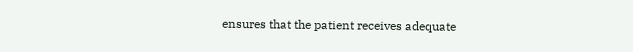ensures that the patient receives adequate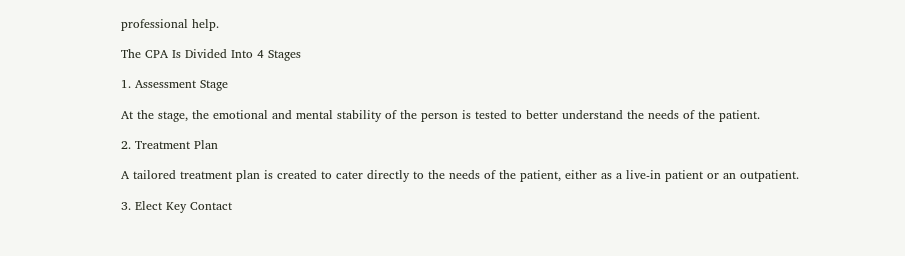professional help.

The CPA Is Divided Into 4 Stages

1. Assessment Stage

At the stage, the emotional and mental stability of the person is tested to better understand the needs of the patient.

2. Treatment Plan

A tailored treatment plan is created to cater directly to the needs of the patient, either as a live-in patient or an outpatient.

3. Elect Key Contact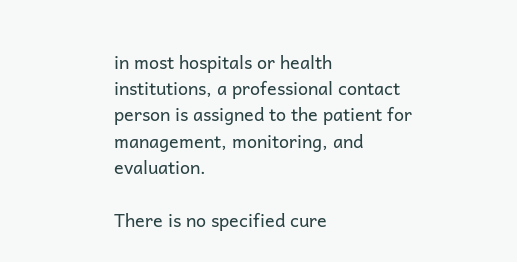in most hospitals or health institutions, a professional contact person is assigned to the patient for management, monitoring, and evaluation.

There is no specified cure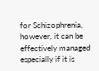for Schizophrenia, however, it can be effectively managed especially if it is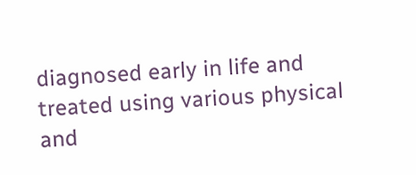diagnosed early in life and treated using various physical and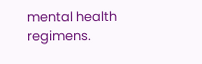mental health regimens.